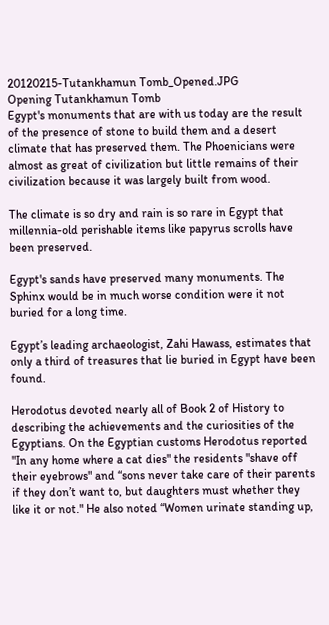20120215-Tutankhamun Tomb_Opened.JPG
Opening Tutankhamun Tomb
Egypt's monuments that are with us today are the result of the presence of stone to build them and a desert climate that has preserved them. The Phoenicians were almost as great of civilization but little remains of their civilization because it was largely built from wood.

The climate is so dry and rain is so rare in Egypt that millennia-old perishable items like papyrus scrolls have been preserved.

Egypt's sands have preserved many monuments. The Sphinx would be in much worse condition were it not buried for a long time.

Egypt’s leading archaeologist, Zahi Hawass, estimates that only a third of treasures that lie buried in Egypt have been found.

Herodotus devoted nearly all of Book 2 of History to describing the achievements and the curiosities of the Egyptians. On the Egyptian customs Herodotus reported "In any home where a cat dies" the residents "shave off their eyebrows" and “sons never take care of their parents if they don’t want to, but daughters must whether they like it or not." He also noted “Women urinate standing up,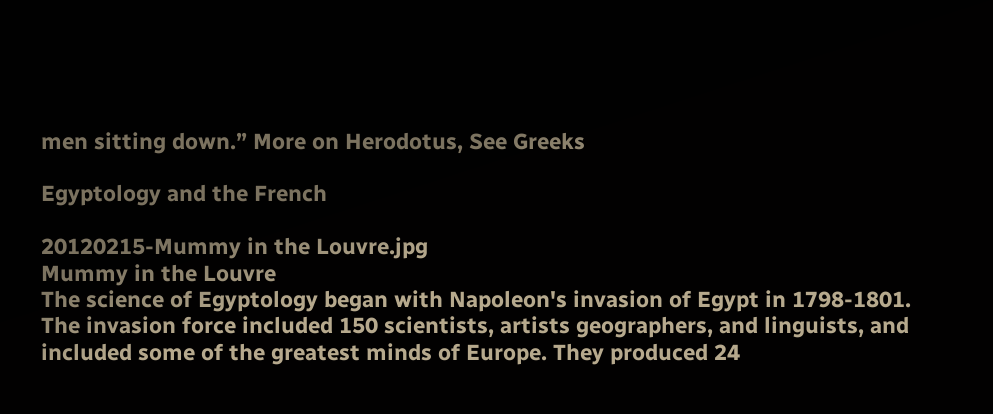men sitting down.” More on Herodotus, See Greeks

Egyptology and the French

20120215-Mummy in the Louvre.jpg
Mummy in the Louvre
The science of Egyptology began with Napoleon's invasion of Egypt in 1798-1801. The invasion force included 150 scientists, artists geographers, and linguists, and included some of the greatest minds of Europe. They produced 24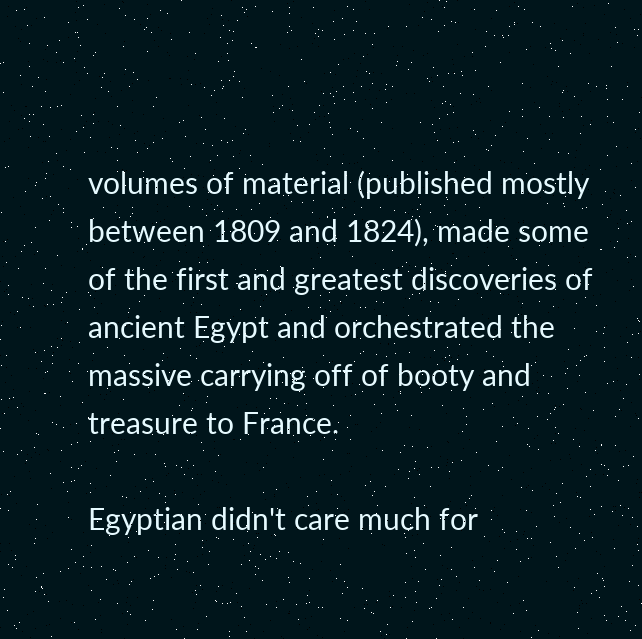volumes of material (published mostly between 1809 and 1824), made some of the first and greatest discoveries of ancient Egypt and orchestrated the massive carrying off of booty and treasure to France.

Egyptian didn't care much for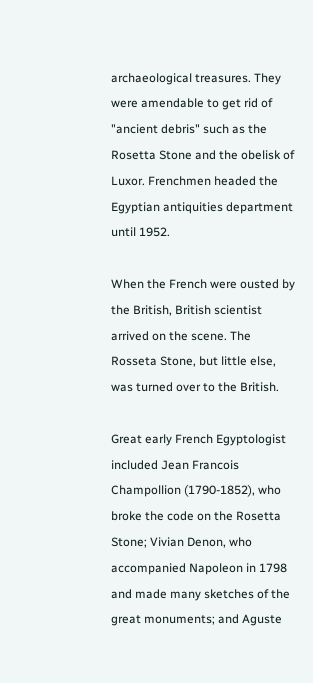archaeological treasures. They were amendable to get rid of "ancient debris" such as the Rosetta Stone and the obelisk of Luxor. Frenchmen headed the Egyptian antiquities department until 1952.

When the French were ousted by the British, British scientist arrived on the scene. The Rosseta Stone, but little else, was turned over to the British.

Great early French Egyptologist included Jean Francois Champollion (1790-1852), who broke the code on the Rosetta Stone; Vivian Denon, who accompanied Napoleon in 1798 and made many sketches of the great monuments; and Aguste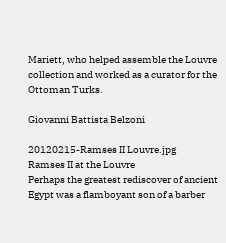Mariett, who helped assemble the Louvre collection and worked as a curator for the Ottoman Turks.

Giovanni Battista Belzoni

20120215-Ramses II Louvre.jpg
Ramses II at the Louvre
Perhaps the greatest rediscover of ancient Egypt was a flamboyant son of a barber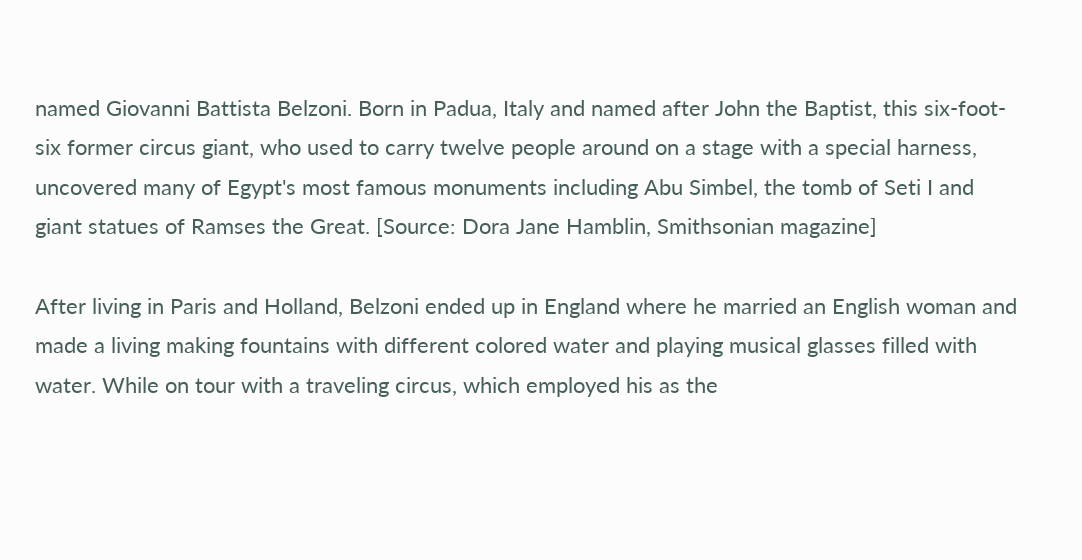named Giovanni Battista Belzoni. Born in Padua, Italy and named after John the Baptist, this six-foot-six former circus giant, who used to carry twelve people around on a stage with a special harness, uncovered many of Egypt's most famous monuments including Abu Simbel, the tomb of Seti I and giant statues of Ramses the Great. [Source: Dora Jane Hamblin, Smithsonian magazine]

After living in Paris and Holland, Belzoni ended up in England where he married an English woman and made a living making fountains with different colored water and playing musical glasses filled with water. While on tour with a traveling circus, which employed his as the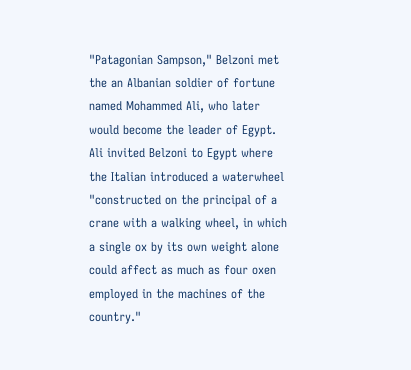"Patagonian Sampson," Belzoni met the an Albanian soldier of fortune named Mohammed Ali, who later would become the leader of Egypt. Ali invited Belzoni to Egypt where the Italian introduced a waterwheel "constructed on the principal of a crane with a walking wheel, in which a single ox by its own weight alone could affect as much as four oxen employed in the machines of the country."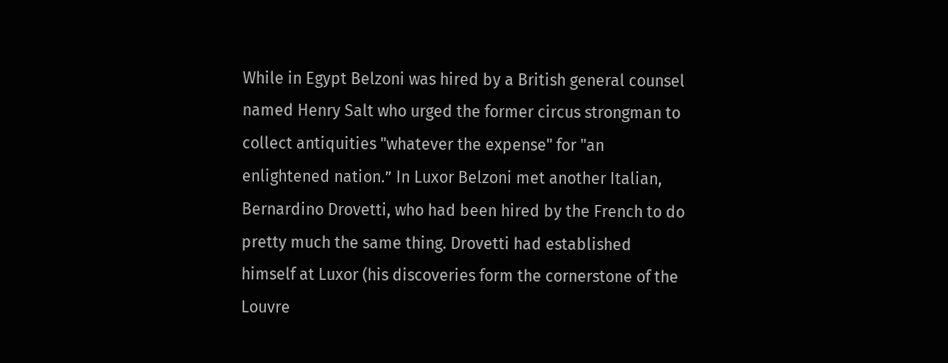While in Egypt Belzoni was hired by a British general counsel named Henry Salt who urged the former circus strongman to collect antiquities "whatever the expense" for "an enlightened nation.” In Luxor Belzoni met another Italian, Bernardino Drovetti, who had been hired by the French to do pretty much the same thing. Drovetti had established himself at Luxor (his discoveries form the cornerstone of the Louvre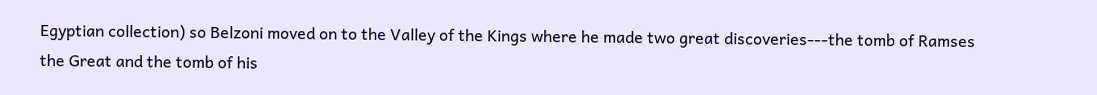Egyptian collection) so Belzoni moved on to the Valley of the Kings where he made two great discoveries---the tomb of Ramses the Great and the tomb of his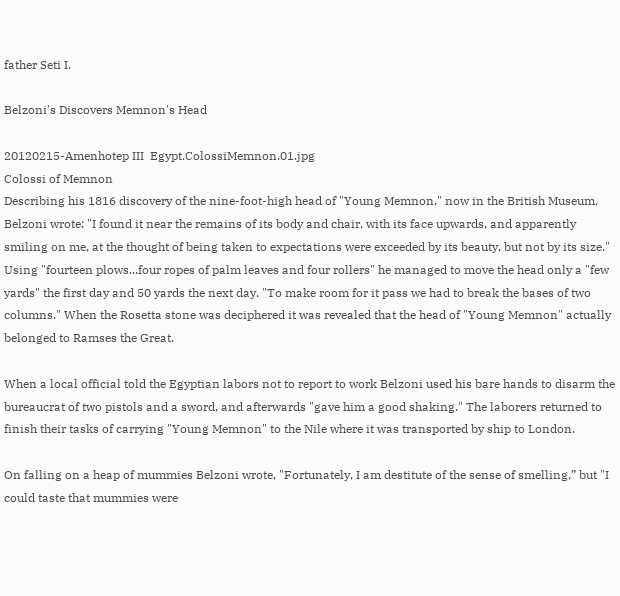father Seti I.

Belzoni's Discovers Memnon's Head

20120215-Amenhotep III  Egypt.ColossiMemnon.01.jpg
Colossi of Memnon
Describing his 1816 discovery of the nine-foot-high head of "Young Memnon," now in the British Museum, Belzoni wrote: "I found it near the remains of its body and chair, with its face upwards, and apparently smiling on me, at the thought of being taken to expectations were exceeded by its beauty, but not by its size." Using "fourteen plows...four ropes of palm leaves and four rollers" he managed to move the head only a "few yards" the first day and 50 yards the next day. "To make room for it pass we had to break the bases of two columns." When the Rosetta stone was deciphered it was revealed that the head of "Young Memnon" actually belonged to Ramses the Great.

When a local official told the Egyptian labors not to report to work Belzoni used his bare hands to disarm the bureaucrat of two pistols and a sword, and afterwards "gave him a good shaking." The laborers returned to finish their tasks of carrying "Young Memnon" to the Nile where it was transported by ship to London.

On falling on a heap of mummies Belzoni wrote, "Fortunately, I am destitute of the sense of smelling,” but "I could taste that mummies were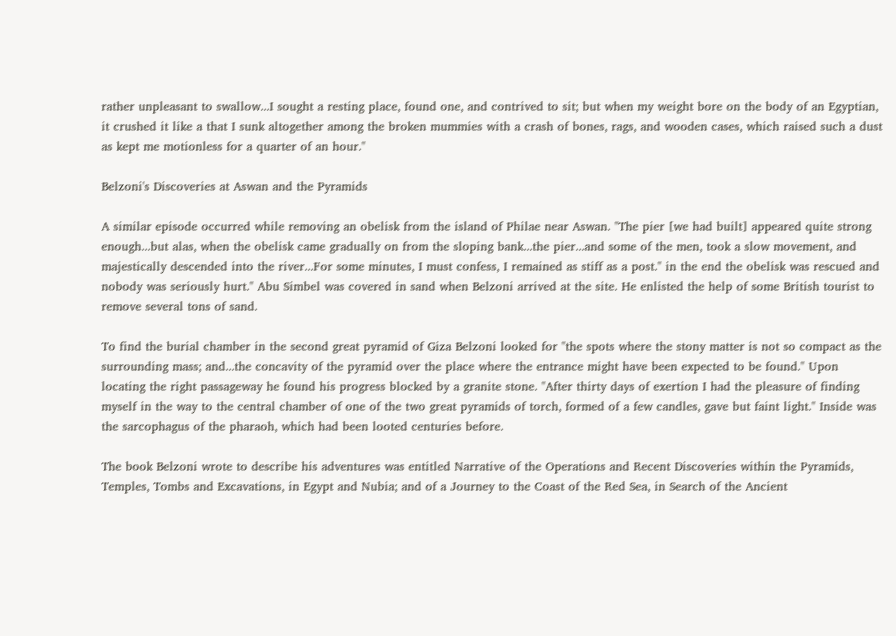rather unpleasant to swallow...I sought a resting place, found one, and contrived to sit; but when my weight bore on the body of an Egyptian, it crushed it like a that I sunk altogether among the broken mummies with a crash of bones, rags, and wooden cases, which raised such a dust as kept me motionless for a quarter of an hour."

Belzoni's Discoveries at Aswan and the Pyramids

A similar episode occurred while removing an obelisk from the island of Philae near Aswan. "The pier [we had built] appeared quite strong enough...but alas, when the obelisk came gradually on from the sloping bank...the pier...and some of the men, took a slow movement, and majestically descended into the river...For some minutes, I must confess, I remained as stiff as a post." in the end the obelisk was rescued and nobody was seriously hurt." Abu Simbel was covered in sand when Belzoni arrived at the site. He enlisted the help of some British tourist to remove several tons of sand.

To find the burial chamber in the second great pyramid of Giza Belzoni looked for "the spots where the stony matter is not so compact as the surrounding mass; and...the concavity of the pyramid over the place where the entrance might have been expected to be found." Upon locating the right passageway he found his progress blocked by a granite stone. "After thirty days of exertion I had the pleasure of finding myself in the way to the central chamber of one of the two great pyramids of torch, formed of a few candles, gave but faint light." Inside was the sarcophagus of the pharaoh, which had been looted centuries before.

The book Belzoni wrote to describe his adventures was entitled Narrative of the Operations and Recent Discoveries within the Pyramids, Temples, Tombs and Excavations, in Egypt and Nubia; and of a Journey to the Coast of the Red Sea, in Search of the Ancient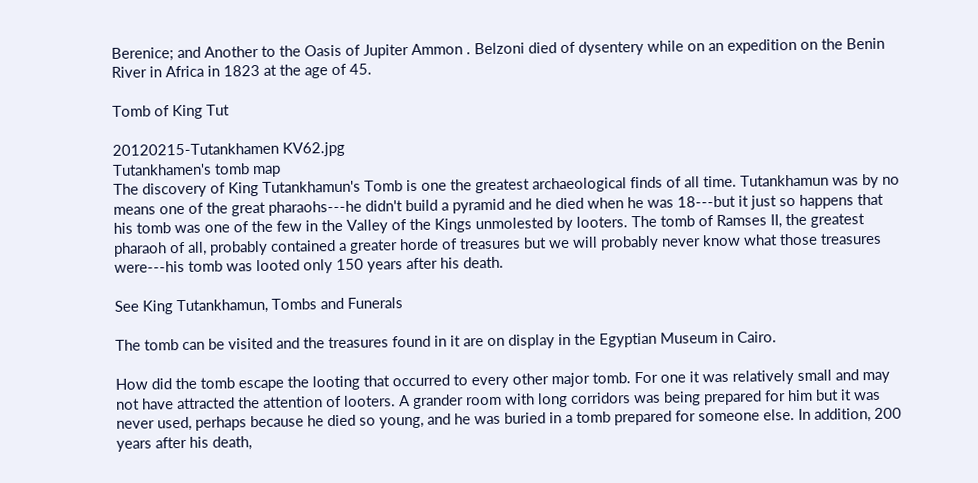Berenice; and Another to the Oasis of Jupiter Ammon . Belzoni died of dysentery while on an expedition on the Benin River in Africa in 1823 at the age of 45.

Tomb of King Tut

20120215-Tutankhamen KV62.jpg
Tutankhamen's tomb map
The discovery of King Tutankhamun's Tomb is one the greatest archaeological finds of all time. Tutankhamun was by no means one of the great pharaohs---he didn't build a pyramid and he died when he was 18---but it just so happens that his tomb was one of the few in the Valley of the Kings unmolested by looters. The tomb of Ramses II, the greatest pharaoh of all, probably contained a greater horde of treasures but we will probably never know what those treasures were---his tomb was looted only 150 years after his death.

See King Tutankhamun, Tombs and Funerals

The tomb can be visited and the treasures found in it are on display in the Egyptian Museum in Cairo.

How did the tomb escape the looting that occurred to every other major tomb. For one it was relatively small and may not have attracted the attention of looters. A grander room with long corridors was being prepared for him but it was never used, perhaps because he died so young, and he was buried in a tomb prepared for someone else. In addition, 200 years after his death,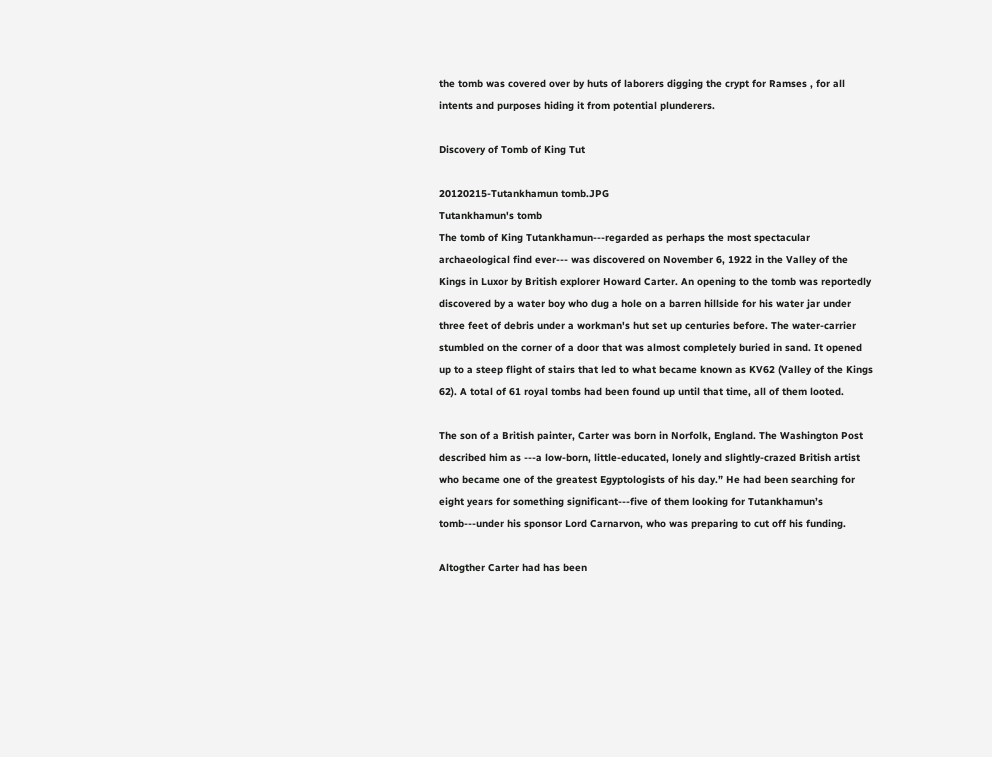the tomb was covered over by huts of laborers digging the crypt for Ramses , for all intents and purposes hiding it from potential plunderers.

Discovery of Tomb of King Tut

20120215-Tutankhamun tomb.JPG
Tutankhamun's tomb
The tomb of King Tutankhamun---regarded as perhaps the most spectacular archaeological find ever--- was discovered on November 6, 1922 in the Valley of the Kings in Luxor by British explorer Howard Carter. An opening to the tomb was reportedly discovered by a water boy who dug a hole on a barren hillside for his water jar under three feet of debris under a workman's hut set up centuries before. The water-carrier stumbled on the corner of a door that was almost completely buried in sand. It opened up to a steep flight of stairs that led to what became known as KV62 (Valley of the Kings 62). A total of 61 royal tombs had been found up until that time, all of them looted.

The son of a British painter, Carter was born in Norfolk, England. The Washington Post described him as ---a low-born, little-educated, lonely and slightly-crazed British artist who became one of the greatest Egyptologists of his day.” He had been searching for eight years for something significant---five of them looking for Tutankhamun’s tomb---under his sponsor Lord Carnarvon, who was preparing to cut off his funding.

Altogther Carter had has been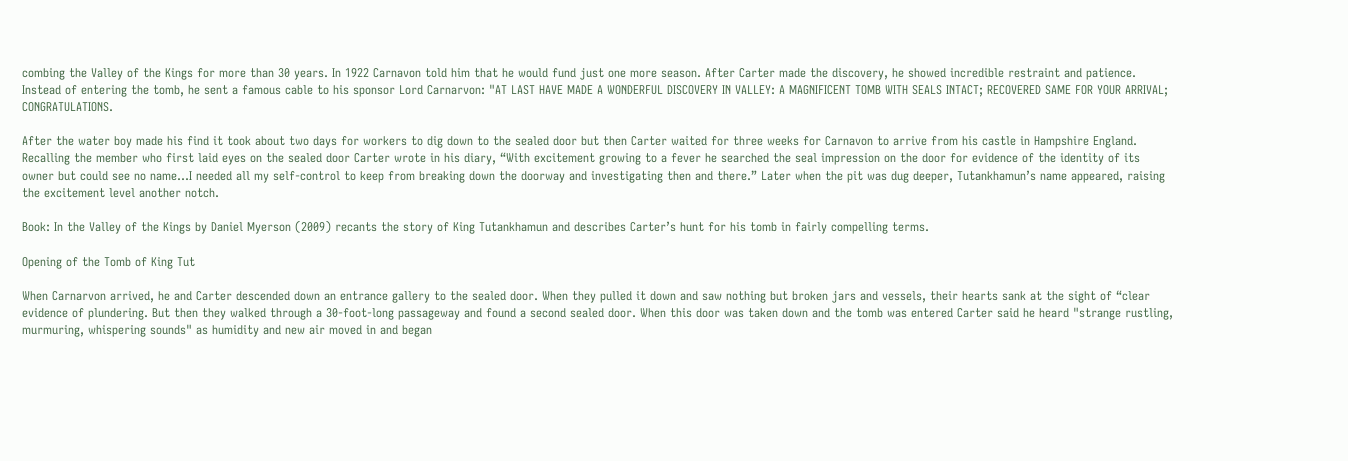combing the Valley of the Kings for more than 30 years. In 1922 Carnavon told him that he would fund just one more season. After Carter made the discovery, he showed incredible restraint and patience. Instead of entering the tomb, he sent a famous cable to his sponsor Lord Carnarvon: "AT LAST HAVE MADE A WONDERFUL DISCOVERY IN VALLEY: A MAGNIFICENT TOMB WITH SEALS INTACT; RECOVERED SAME FOR YOUR ARRIVAL; CONGRATULATIONS.

After the water boy made his find it took about two days for workers to dig down to the sealed door but then Carter waited for three weeks for Carnavon to arrive from his castle in Hampshire England. Recalling the member who first laid eyes on the sealed door Carter wrote in his diary, “With excitement growing to a fever he searched the seal impression on the door for evidence of the identity of its owner but could see no name...I needed all my self-control to keep from breaking down the doorway and investigating then and there.” Later when the pit was dug deeper, Tutankhamun’s name appeared, raising the excitement level another notch.

Book: In the Valley of the Kings by Daniel Myerson (2009) recants the story of King Tutankhamun and describes Carter’s hunt for his tomb in fairly compelling terms.

Opening of the Tomb of King Tut

When Carnarvon arrived, he and Carter descended down an entrance gallery to the sealed door. When they pulled it down and saw nothing but broken jars and vessels, their hearts sank at the sight of “clear evidence of plundering. But then they walked through a 30-foot-long passageway and found a second sealed door. When this door was taken down and the tomb was entered Carter said he heard "strange rustling, murmuring, whispering sounds" as humidity and new air moved in and began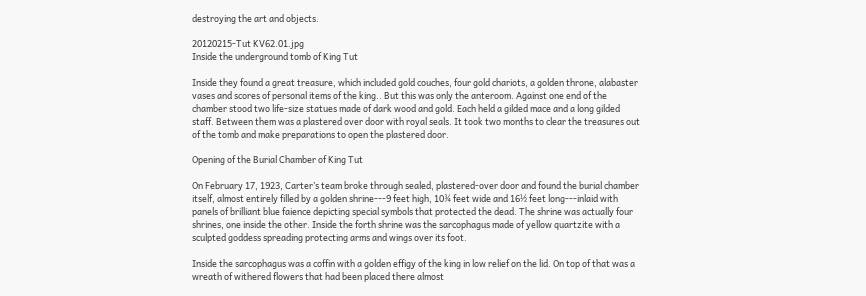destroying the art and objects.

20120215-Tut KV62.01.jpg
Inside the underground tomb of King Tut

Inside they found a great treasure, which included gold couches, four gold chariots, a golden throne, alabaster vases and scores of personal items of the king.. But this was only the anteroom. Against one end of the chamber stood two life-size statues made of dark wood and gold. Each held a gilded mace and a long gilded staff. Between them was a plastered over door with royal seals. It took two months to clear the treasures out of the tomb and make preparations to open the plastered door.

Opening of the Burial Chamber of King Tut

On February 17, 1923, Carter’s team broke through sealed, plastered-over door and found the burial chamber itself, almost entirely filled by a golden shrine---9 feet high, 10¾ feet wide and 16½ feet long---inlaid with panels of brilliant blue faience depicting special symbols that protected the dead. The shrine was actually four shrines, one inside the other. Inside the forth shrine was the sarcophagus made of yellow quartzite with a sculpted goddess spreading protecting arms and wings over its foot.

Inside the sarcophagus was a coffin with a golden effigy of the king in low relief on the lid. On top of that was a wreath of withered flowers that had been placed there almost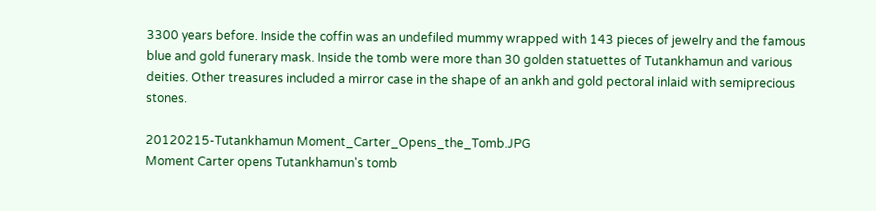3300 years before. Inside the coffin was an undefiled mummy wrapped with 143 pieces of jewelry and the famous blue and gold funerary mask. Inside the tomb were more than 30 golden statuettes of Tutankhamun and various deities. Other treasures included a mirror case in the shape of an ankh and gold pectoral inlaid with semiprecious stones.

20120215-Tutankhamun Moment_Carter_Opens_the_Tomb.JPG
Moment Carter opens Tutankhamun's tomb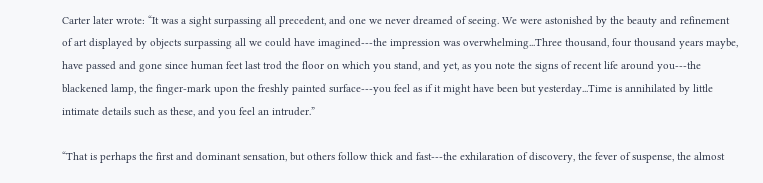Carter later wrote: “It was a sight surpassing all precedent, and one we never dreamed of seeing. We were astonished by the beauty and refinement of art displayed by objects surpassing all we could have imagined---the impression was overwhelming...Three thousand, four thousand years maybe, have passed and gone since human feet last trod the floor on which you stand, and yet, as you note the signs of recent life around you---the blackened lamp, the finger-mark upon the freshly painted surface---you feel as if it might have been but yesterday...Time is annihilated by little intimate details such as these, and you feel an intruder.”

“That is perhaps the first and dominant sensation, but others follow thick and fast---the exhilaration of discovery, the fever of suspense, the almost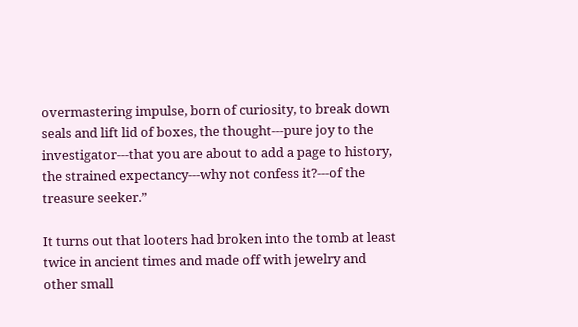overmastering impulse, born of curiosity, to break down seals and lift lid of boxes, the thought---pure joy to the investigator---that you are about to add a page to history, the strained expectancy---why not confess it?---of the treasure seeker.”

It turns out that looters had broken into the tomb at least twice in ancient times and made off with jewelry and other small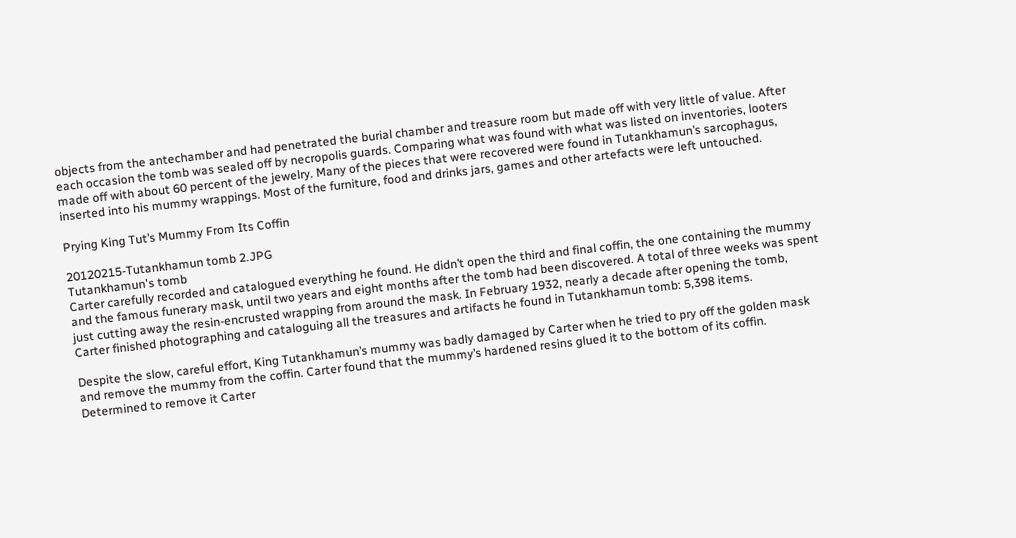objects from the antechamber and had penetrated the burial chamber and treasure room but made off with very little of value. After each occasion the tomb was sealed off by necropolis guards. Comparing what was found with what was listed on inventories, looters made off with about 60 percent of the jewelry. Many of the pieces that were recovered were found in Tutankhamun’s sarcophagus, inserted into his mummy wrappings. Most of the furniture, food and drinks jars, games and other artefacts were left untouched.

Prying King Tut’s Mummy From Its Coffin

20120215-Tutankhamun tomb 2.JPG
Tutankhamun's tomb
Carter carefully recorded and catalogued everything he found. He didn’t open the third and final coffin, the one containing the mummy and the famous funerary mask, until two years and eight months after the tomb had been discovered. A total of three weeks was spent just cutting away the resin-encrusted wrapping from around the mask. In February 1932, nearly a decade after opening the tomb, Carter finished photographing and cataloguing all the treasures and artifacts he found in Tutankhamun tomb: 5,398 items.

Despite the slow, careful effort, King Tutankhamun’s mummy was badly damaged by Carter when he tried to pry off the golden mask and remove the mummy from the coffin. Carter found that the mummy’s hardened resins glued it to the bottom of its coffin. Determined to remove it Carter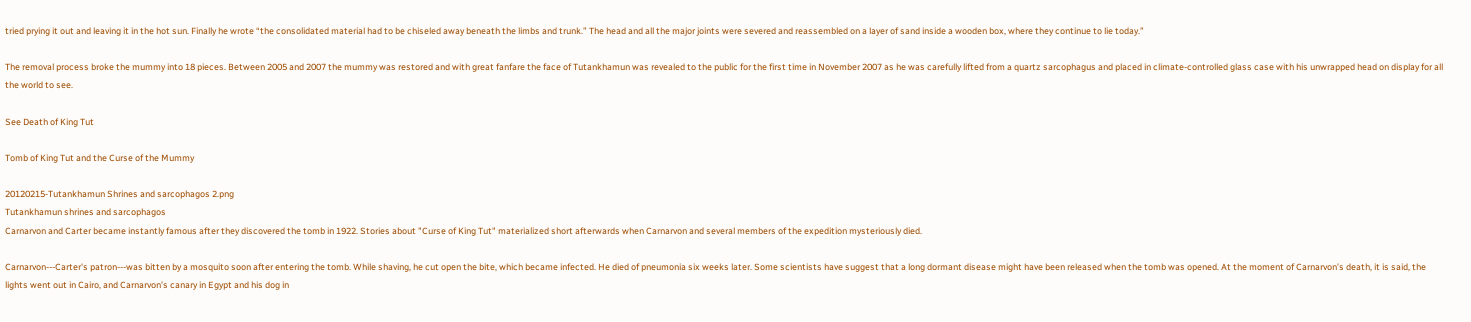tried prying it out and leaving it in the hot sun. Finally he wrote “the consolidated material had to be chiseled away beneath the limbs and trunk.” The head and all the major joints were severed and reassembled on a layer of sand inside a wooden box, where they continue to lie today.”

The removal process broke the mummy into 18 pieces. Between 2005 and 2007 the mummy was restored and with great fanfare the face of Tutankhamun was revealed to the public for the first time in November 2007 as he was carefully lifted from a quartz sarcophagus and placed in climate-controlled glass case with his unwrapped head on display for all the world to see.

See Death of King Tut

Tomb of King Tut and the Curse of the Mummy

20120215-Tutankhamun Shrines and sarcophagos 2.png
Tutankhamun shrines and sarcophagos
Carnarvon and Carter became instantly famous after they discovered the tomb in 1922. Stories about "Curse of King Tut" materialized short afterwards when Carnarvon and several members of the expedition mysteriously died.

Carnarvon---Carter's patron---was bitten by a mosquito soon after entering the tomb. While shaving, he cut open the bite, which became infected. He died of pneumonia six weeks later. Some scientists have suggest that a long dormant disease might have been released when the tomb was opened. At the moment of Carnarvon’s death, it is said, the lights went out in Cairo, and Carnarvon’s canary in Egypt and his dog in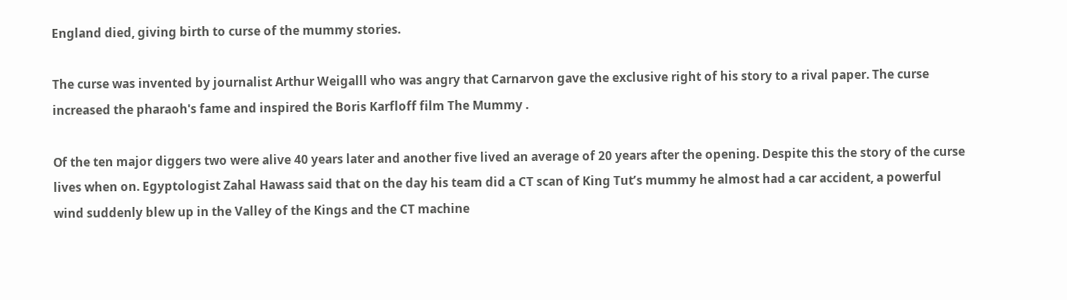England died, giving birth to curse of the mummy stories.

The curse was invented by journalist Arthur Weigalll who was angry that Carnarvon gave the exclusive right of his story to a rival paper. The curse increased the pharaoh's fame and inspired the Boris Karfloff film The Mummy .

Of the ten major diggers two were alive 40 years later and another five lived an average of 20 years after the opening. Despite this the story of the curse lives when on. Egyptologist Zahal Hawass said that on the day his team did a CT scan of King Tut’s mummy he almost had a car accident, a powerful wind suddenly blew up in the Valley of the Kings and the CT machine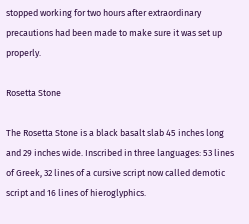stopped working for two hours after extraordinary precautions had been made to make sure it was set up properly.

Rosetta Stone

The Rosetta Stone is a black basalt slab 45 inches long and 29 inches wide. Inscribed in three languages: 53 lines of Greek, 32 lines of a cursive script now called demotic script and 16 lines of hieroglyphics.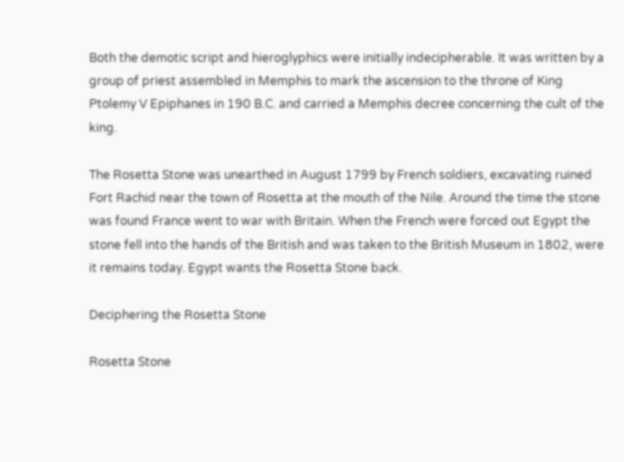Both the demotic script and hieroglyphics were initially indecipherable. It was written by a group of priest assembled in Memphis to mark the ascension to the throne of King Ptolemy V Epiphanes in 190 B.C. and carried a Memphis decree concerning the cult of the king.

The Rosetta Stone was unearthed in August 1799 by French soldiers, excavating ruined Fort Rachid near the town of Rosetta at the mouth of the Nile. Around the time the stone was found France went to war with Britain. When the French were forced out Egypt the stone fell into the hands of the British and was taken to the British Museum in 1802, were it remains today. Egypt wants the Rosetta Stone back.

Deciphering the Rosetta Stone

Rosetta Stone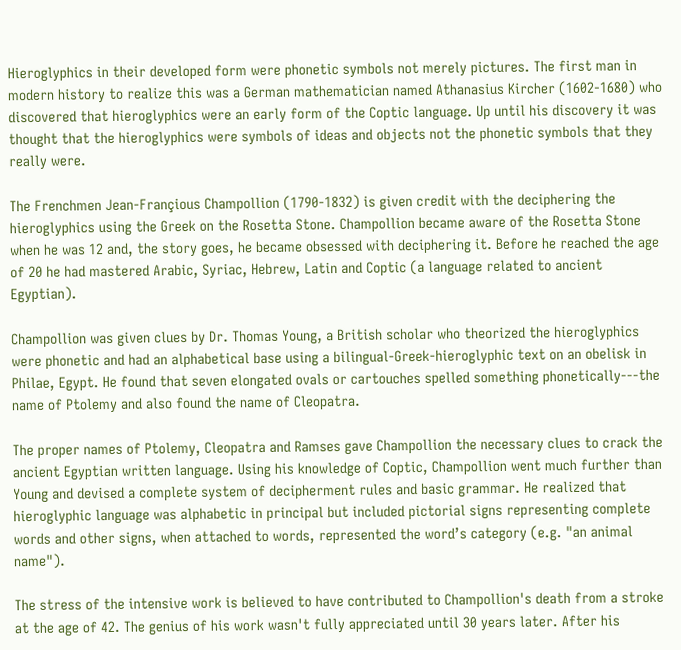Hieroglyphics in their developed form were phonetic symbols not merely pictures. The first man in modern history to realize this was a German mathematician named Athanasius Kircher (1602-1680) who discovered that hieroglyphics were an early form of the Coptic language. Up until his discovery it was thought that the hieroglyphics were symbols of ideas and objects not the phonetic symbols that they really were.

The Frenchmen Jean-Françious Champollion (1790-1832) is given credit with the deciphering the hieroglyphics using the Greek on the Rosetta Stone. Champollion became aware of the Rosetta Stone when he was 12 and, the story goes, he became obsessed with deciphering it. Before he reached the age of 20 he had mastered Arabic, Syriac, Hebrew, Latin and Coptic (a language related to ancient Egyptian).

Champollion was given clues by Dr. Thomas Young, a British scholar who theorized the hieroglyphics were phonetic and had an alphabetical base using a bilingual-Greek-hieroglyphic text on an obelisk in Philae, Egypt. He found that seven elongated ovals or cartouches spelled something phonetically---the name of Ptolemy and also found the name of Cleopatra.

The proper names of Ptolemy, Cleopatra and Ramses gave Champollion the necessary clues to crack the ancient Egyptian written language. Using his knowledge of Coptic, Champollion went much further than Young and devised a complete system of decipherment rules and basic grammar. He realized that hieroglyphic language was alphabetic in principal but included pictorial signs representing complete words and other signs, when attached to words, represented the word’s category (e.g. "an animal name").

The stress of the intensive work is believed to have contributed to Champollion's death from a stroke at the age of 42. The genius of his work wasn't fully appreciated until 30 years later. After his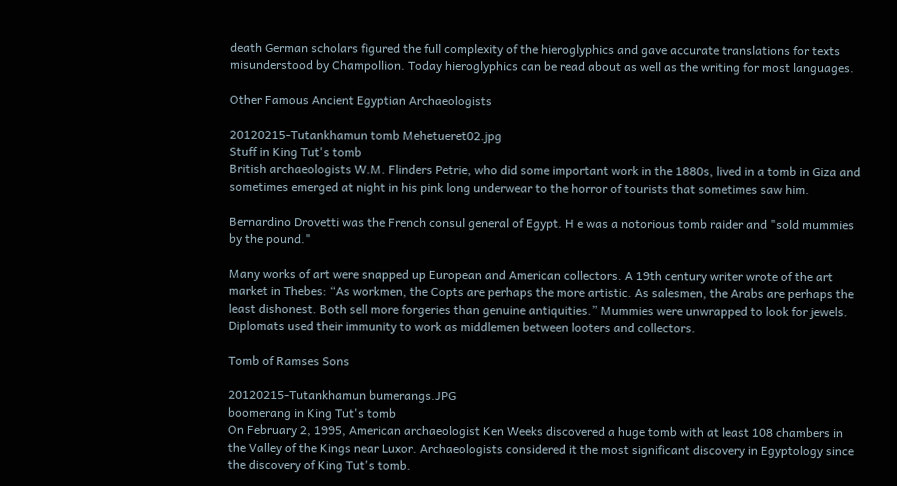death German scholars figured the full complexity of the hieroglyphics and gave accurate translations for texts misunderstood by Champollion. Today hieroglyphics can be read about as well as the writing for most languages.

Other Famous Ancient Egyptian Archaeologists

20120215-Tutankhamun tomb Mehetueret02.jpg
Stuff in King Tut's tomb
British archaeologists W.M. Flinders Petrie, who did some important work in the 1880s, lived in a tomb in Giza and sometimes emerged at night in his pink long underwear to the horror of tourists that sometimes saw him.

Bernardino Drovetti was the French consul general of Egypt. H e was a notorious tomb raider and "sold mummies by the pound."

Many works of art were snapped up European and American collectors. A 19th century writer wrote of the art market in Thebes: “As workmen, the Copts are perhaps the more artistic. As salesmen, the Arabs are perhaps the least dishonest. Both sell more forgeries than genuine antiquities.” Mummies were unwrapped to look for jewels. Diplomats used their immunity to work as middlemen between looters and collectors.

Tomb of Ramses Sons

20120215-Tutankhamun bumerangs.JPG
boomerang in King Tut's tomb
On February 2, 1995, American archaeologist Ken Weeks discovered a huge tomb with at least 108 chambers in the Valley of the Kings near Luxor. Archaeologists considered it the most significant discovery in Egyptology since the discovery of King Tut's tomb.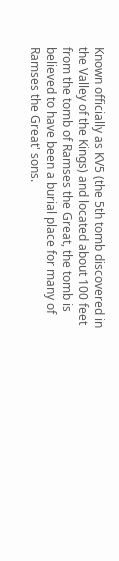Known officially as KV5 (the 5th tomb discovered in the Valley of the Kings) and located about 100 feet from the tomb of Ramses the Great, the tomb is believed to have been a burial place for many of Ramses the Great' sons.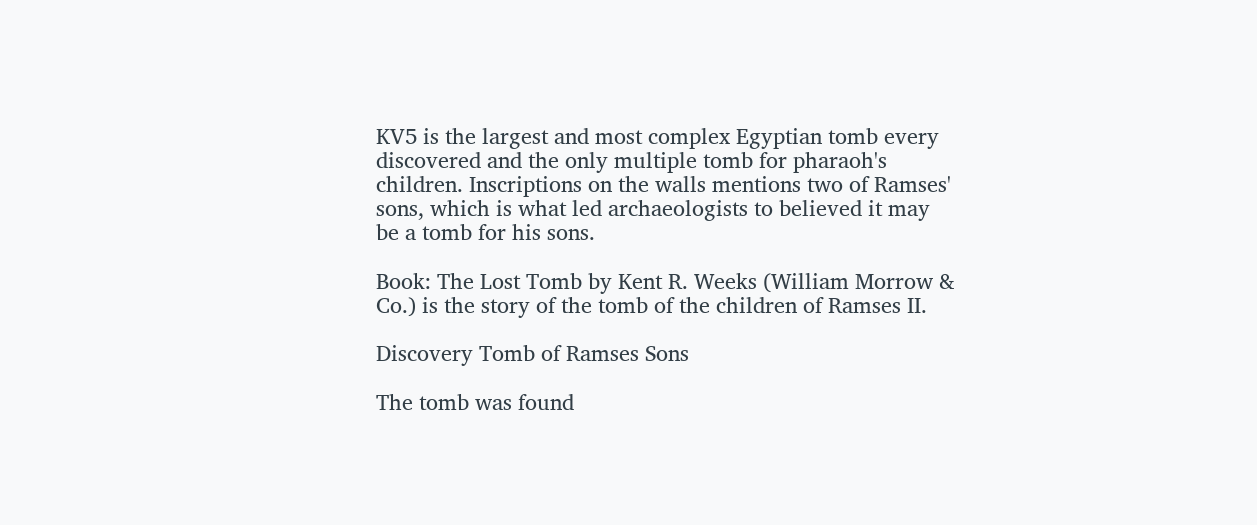KV5 is the largest and most complex Egyptian tomb every discovered and the only multiple tomb for pharaoh's children. Inscriptions on the walls mentions two of Ramses' sons, which is what led archaeologists to believed it may be a tomb for his sons.

Book: The Lost Tomb by Kent R. Weeks (William Morrow & Co.) is the story of the tomb of the children of Ramses II.

Discovery Tomb of Ramses Sons

The tomb was found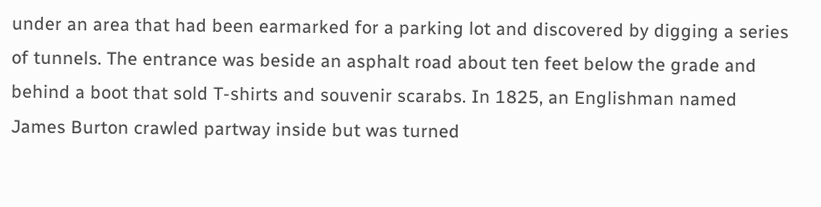under an area that had been earmarked for a parking lot and discovered by digging a series of tunnels. The entrance was beside an asphalt road about ten feet below the grade and behind a boot that sold T-shirts and souvenir scarabs. In 1825, an Englishman named James Burton crawled partway inside but was turned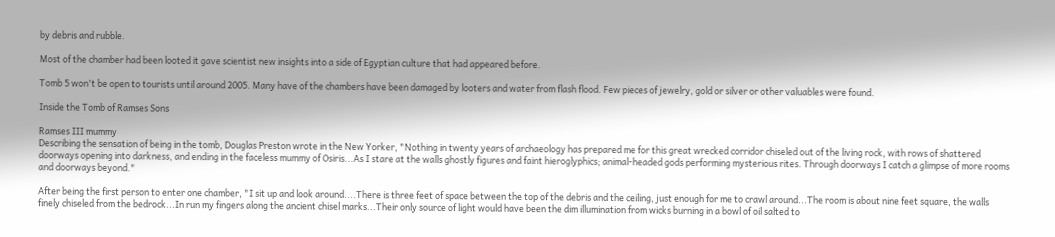by debris and rubble.

Most of the chamber had been looted it gave scientist new insights into a side of Egyptian culture that had appeared before.

Tomb 5 won't be open to tourists until around 2005. Many have of the chambers have been damaged by looters and water from flash flood. Few pieces of jewelry, gold or silver or other valuables were found.

Inside the Tomb of Ramses Sons

Ramses III mummy
Describing the sensation of being in the tomb, Douglas Preston wrote in the New Yorker, "Nothing in twenty years of archaeology has prepared me for this great wrecked corridor chiseled out of the living rock, with rows of shattered doorways opening into darkness, and ending in the faceless mummy of Osiris...As I stare at the walls ghostly figures and faint hieroglyphics; animal-headed gods performing mysterious rites. Through doorways I catch a glimpse of more rooms and doorways beyond."

After being the first person to enter one chamber, "I sit up and look around....There is three feet of space between the top of the debris and the ceiling, just enough for me to crawl around...The room is about nine feet square, the walls finely chiseled from the bedrock...In run my fingers along the ancient chisel marks...Their only source of light would have been the dim illumination from wicks burning in a bowl of oil salted to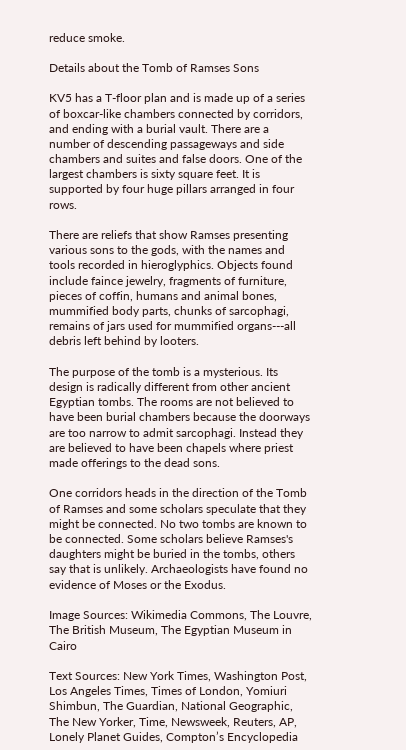reduce smoke.

Details about the Tomb of Ramses Sons

KV5 has a T-floor plan and is made up of a series of boxcar-like chambers connected by corridors, and ending with a burial vault. There are a number of descending passageways and side chambers and suites and false doors. One of the largest chambers is sixty square feet. It is supported by four huge pillars arranged in four rows.

There are reliefs that show Ramses presenting various sons to the gods, with the names and tools recorded in hieroglyphics. Objects found include faince jewelry, fragments of furniture, pieces of coffin, humans and animal bones, mummified body parts, chunks of sarcophagi, remains of jars used for mummified organs---all debris left behind by looters.

The purpose of the tomb is a mysterious. Its design is radically different from other ancient Egyptian tombs. The rooms are not believed to have been burial chambers because the doorways are too narrow to admit sarcophagi. Instead they are believed to have been chapels where priest made offerings to the dead sons.

One corridors heads in the direction of the Tomb of Ramses and some scholars speculate that they might be connected. No two tombs are known to be connected. Some scholars believe Ramses's daughters might be buried in the tombs, others say that is unlikely. Archaeologists have found no evidence of Moses or the Exodus.

Image Sources: Wikimedia Commons, The Louvre, The British Museum, The Egyptian Museum in Cairo

Text Sources: New York Times, Washington Post, Los Angeles Times, Times of London, Yomiuri Shimbun, The Guardian, National Geographic, The New Yorker, Time, Newsweek, Reuters, AP, Lonely Planet Guides, Compton’s Encyclopedia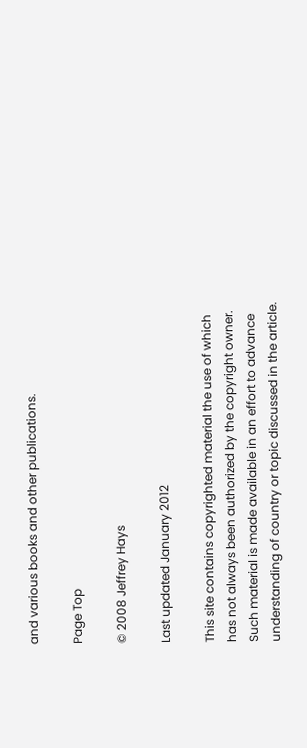and various books and other publications.

Page Top

© 2008 Jeffrey Hays

Last updated January 2012

This site contains copyrighted material the use of which has not always been authorized by the copyright owner. Such material is made available in an effort to advance understanding of country or topic discussed in the article.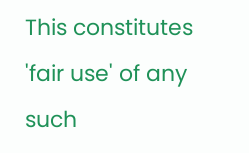This constitutes 'fair use' of any such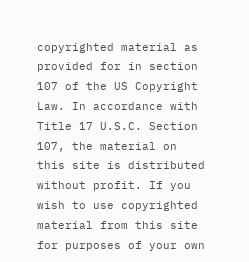copyrighted material as provided for in section 107 of the US Copyright Law. In accordance with Title 17 U.S.C. Section 107, the material on this site is distributed without profit. If you wish to use copyrighted material from this site for purposes of your own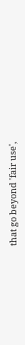that go beyond 'fair use',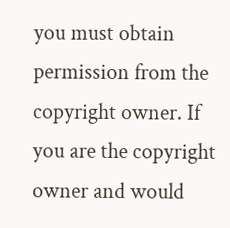you must obtain permission from the copyright owner. If you are the copyright owner and would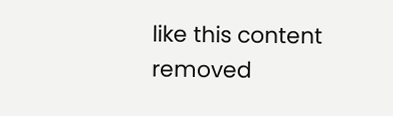like this content removed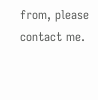from, please contact me.